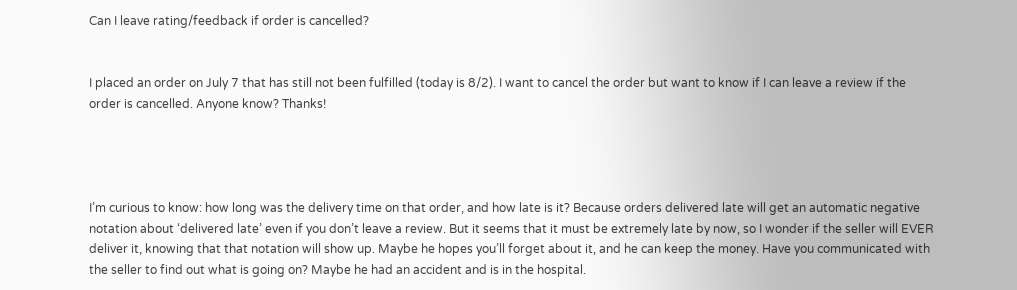Can I leave rating/feedback if order is cancelled?


I placed an order on July 7 that has still not been fulfilled (today is 8/2). I want to cancel the order but want to know if I can leave a review if the order is cancelled. Anyone know? Thanks!




I’m curious to know: how long was the delivery time on that order, and how late is it? Because orders delivered late will get an automatic negative notation about ‘delivered late’ even if you don’t leave a review. But it seems that it must be extremely late by now, so I wonder if the seller will EVER deliver it, knowing that that notation will show up. Maybe he hopes you’ll forget about it, and he can keep the money. Have you communicated with the seller to find out what is going on? Maybe he had an accident and is in the hospital.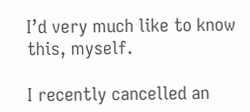I’d very much like to know this, myself.

I recently cancelled an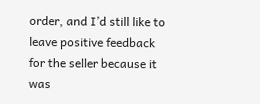order, and I’d still like to leave positive feedback for the seller because it was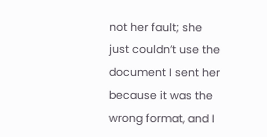not her fault; she just couldn’t use the document I sent her because it was the wrong format, and I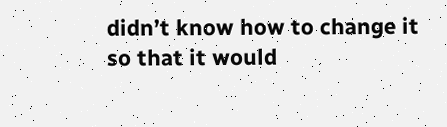didn’t know how to change it so that it would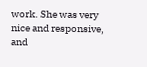work. She was very nice and responsive, and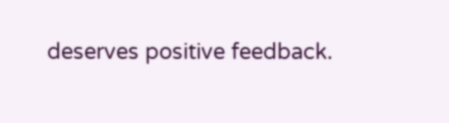deserves positive feedback.